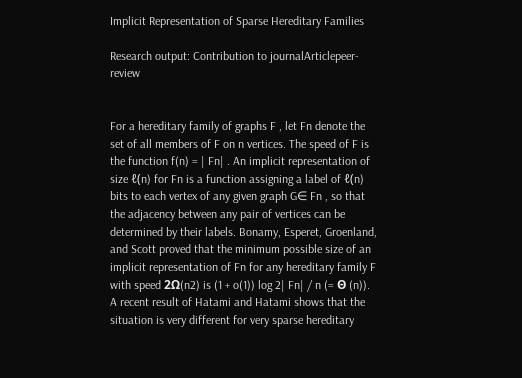Implicit Representation of Sparse Hereditary Families

Research output: Contribution to journalArticlepeer-review


For a hereditary family of graphs F , let Fn denote the set of all members of F on n vertices. The speed of F is the function f(n) = | Fn| . An implicit representation of size ℓ(n) for Fn is a function assigning a label of ℓ(n) bits to each vertex of any given graph G∈ Fn , so that the adjacency between any pair of vertices can be determined by their labels. Bonamy, Esperet, Groenland, and Scott proved that the minimum possible size of an implicit representation of Fn for any hereditary family F with speed 2Ω(n2) is (1 + o(1)) log 2| Fn| / n (= Θ (n)). A recent result of Hatami and Hatami shows that the situation is very different for very sparse hereditary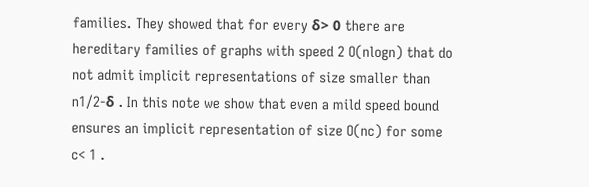families. They showed that for every δ> 0 there are hereditary families of graphs with speed 2 O(nlogn) that do not admit implicit representations of size smaller than n1/2-δ . In this note we show that even a mild speed bound ensures an implicit representation of size O(nc) for some c< 1 .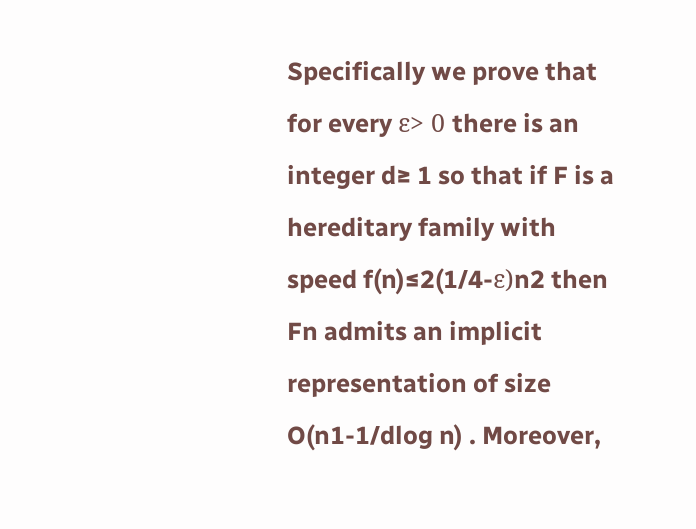Specifically we prove that for every ε> 0 there is an integer d≥ 1 so that if F is a hereditary family with speed f(n)≤2(1/4-ε)n2 then Fn admits an implicit representation of size O(n1-1/dlog n) . Moreover,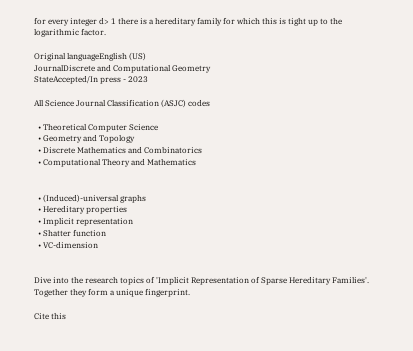for every integer d> 1 there is a hereditary family for which this is tight up to the logarithmic factor.

Original languageEnglish (US)
JournalDiscrete and Computational Geometry
StateAccepted/In press - 2023

All Science Journal Classification (ASJC) codes

  • Theoretical Computer Science
  • Geometry and Topology
  • Discrete Mathematics and Combinatorics
  • Computational Theory and Mathematics


  • (Induced)-universal graphs
  • Hereditary properties
  • Implicit representation
  • Shatter function
  • VC-dimension


Dive into the research topics of 'Implicit Representation of Sparse Hereditary Families'. Together they form a unique fingerprint.

Cite this